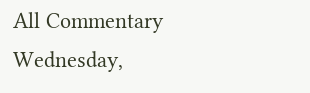All Commentary
Wednesday,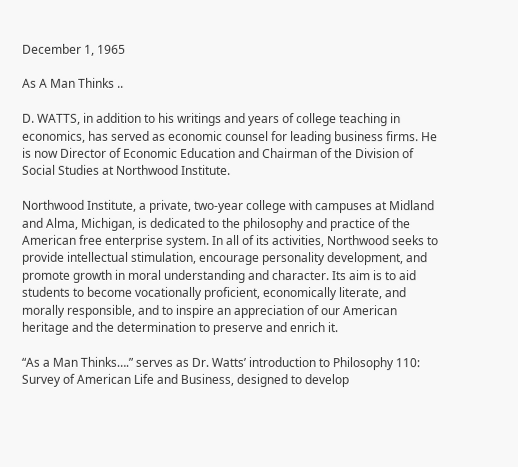December 1, 1965

As A Man Thinks ..

D. WATTS, in addition to his writings and years of college teaching in economics, has served as economic counsel for leading business firms. He is now Director of Economic Education and Chairman of the Division of Social Studies at Northwood Institute.

Northwood Institute, a private, two-year college with campuses at Midland and Alma, Michigan, is dedicated to the philosophy and practice of the American free enterprise system. In all of its activities, Northwood seeks to provide intellectual stimulation, encourage personality development, and promote growth in moral understanding and character. Its aim is to aid students to become vocationally proficient, economically literate, and morally responsible, and to inspire an appreciation of our American heritage and the determination to preserve and enrich it.

“As a Man Thinks….” serves as Dr. Watts’ introduction to Philosophy 110: Survey of American Life and Business, designed to develop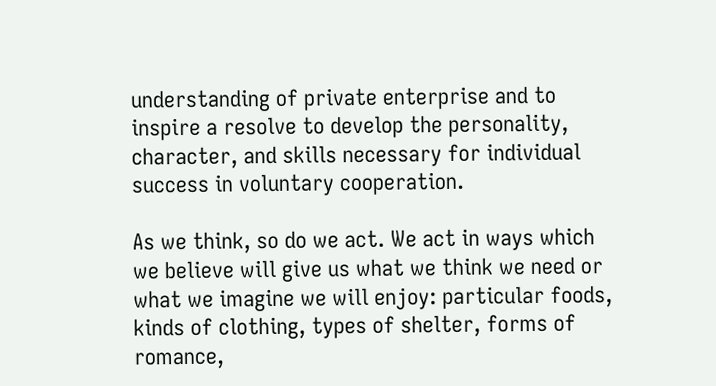understanding of private enterprise and to inspire a resolve to develop the personality, character, and skills necessary for individual success in voluntary cooperation.

As we think, so do we act. We act in ways which we believe will give us what we think we need or what we imagine we will enjoy: particular foods, kinds of clothing, types of shelter, forms of romance,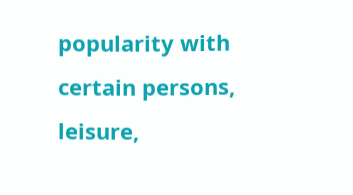popularity with certain persons, leisure,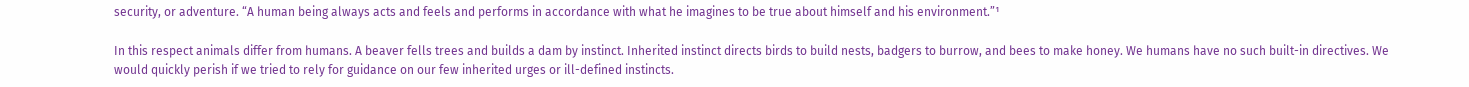security, or adventure. “A human being always acts and feels and performs in accordance with what he imagines to be true about himself and his environment.”¹

In this respect animals differ from humans. A beaver fells trees and builds a dam by instinct. Inherited instinct directs birds to build nests, badgers to burrow, and bees to make honey. We humans have no such built-in directives. We would quickly perish if we tried to rely for guidance on our few inherited urges or ill-defined instincts.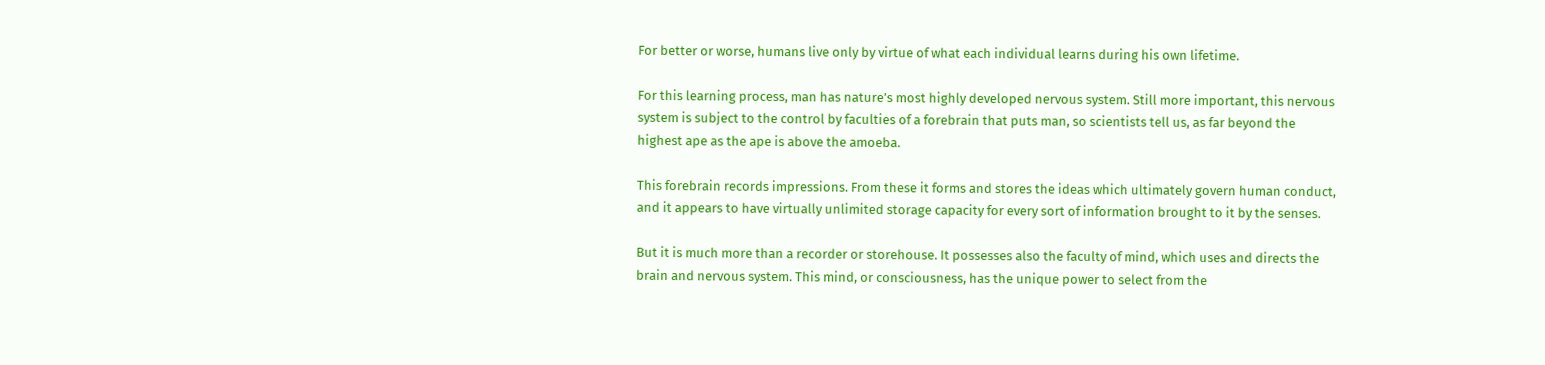For better or worse, humans live only by virtue of what each individual learns during his own lifetime.

For this learning process, man has nature’s most highly developed nervous system. Still more important, this nervous system is subject to the control by faculties of a forebrain that puts man, so scientists tell us, as far beyond the highest ape as the ape is above the amoeba.

This forebrain records impressions. From these it forms and stores the ideas which ultimately govern human conduct, and it appears to have virtually unlimited storage capacity for every sort of information brought to it by the senses.

But it is much more than a recorder or storehouse. It possesses also the faculty of mind, which uses and directs the brain and nervous system. This mind, or consciousness, has the unique power to select from the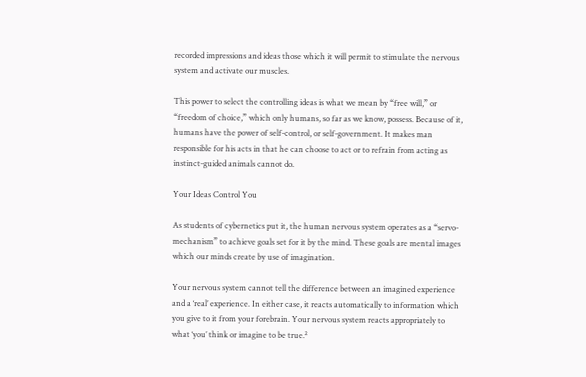recorded impressions and ideas those which it will permit to stimulate the nervous system and activate our muscles.

This power to select the controlling ideas is what we mean by “free will,” or “freedom of choice,” which only humans, so far as we know, possess. Because of it, humans have the power of self-control, or self-government. It makes man responsible for his acts in that he can choose to act or to refrain from acting as instinct-guided animals cannot do.

Your Ideas Control You

As students of cybernetics put it, the human nervous system operates as a “servo-mechanism” to achieve goals set for it by the mind. These goals are mental images which our minds create by use of imagination.

Your nervous system cannot tell the difference between an imagined experience and a ‘real’ experience. In either case, it reacts automatically to information which you give to it from your forebrain. Your nervous system reacts appropriately to what ‘you’ think or imagine to be true.²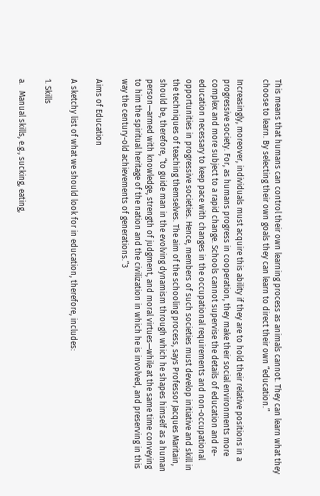This means that humans can control their own learning process as animals cannot. They can learn what they choose to learn. By selecting their own goals they can learn to direct their own “education.”

Increasingly, moreover, individuals must acquire this ability if they are to hold their relative positions in a progressive society. For, as humans progress in cooperation, they make their social environments more complex and more subject to a rapid change. Schools cannot supervise the details of education and re-education necessary to keep pace with changes in the occupational requirements and non-occupational opportunities in progressive societies. Hence, members of such societies must develop initiative and skill in the techniques of teaching themselves. The aim of the schooling process, says Professor Jacques Maritain, should be, therefore, “to guide man in the evolving dynamism through which he shapes himself as a human person—armed with knowledge, strength of judgment, and moral virtues—while at the same time conveying to him the spiritual heritage of the nation and the civilization in which he is involved, and preserving in this way the century-old achievements of generations.”3

Aims of Education

A sketchy list of what we should look for in education, therefore, includes:

1. Skills

a.   Manual skills, e.g., sucking, eating,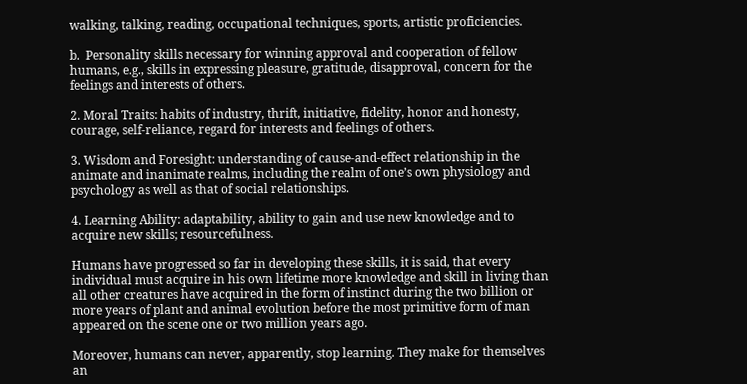walking, talking, reading, occupational techniques, sports, artistic proficiencies.

b.  Personality skills necessary for winning approval and cooperation of fellow humans, e.g., skills in expressing pleasure, gratitude, disapproval, concern for the feelings and interests of others.

2. Moral Traits: habits of industry, thrift, initiative, fidelity, honor and honesty, courage, self-reliance, regard for interests and feelings of others.

3. Wisdom and Foresight: understanding of cause-and-effect relationship in the animate and inanimate realms, including the realm of one’s own physiology and psychology as well as that of social relationships.

4. Learning Ability: adaptability, ability to gain and use new knowledge and to acquire new skills; resourcefulness.

Humans have progressed so far in developing these skills, it is said, that every individual must acquire in his own lifetime more knowledge and skill in living than all other creatures have acquired in the form of instinct during the two billion or more years of plant and animal evolution before the most primitive form of man appeared on the scene one or two million years ago.

Moreover, humans can never, apparently, stop learning. They make for themselves an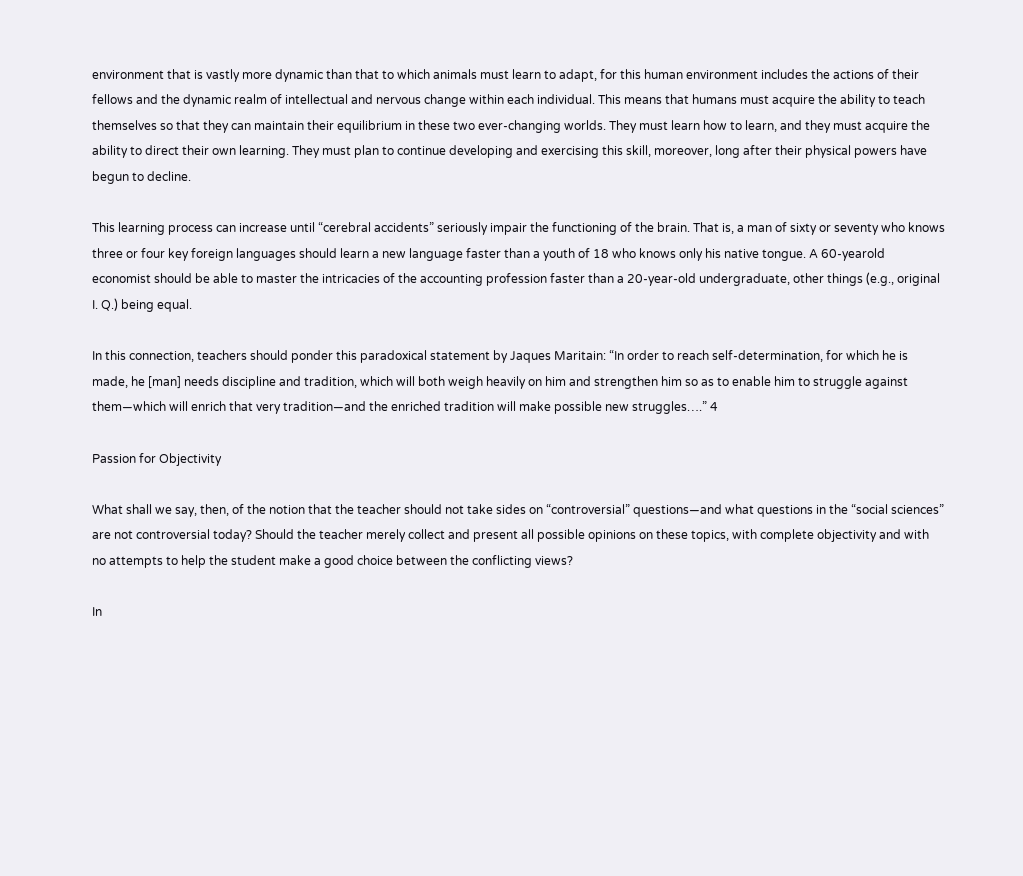environment that is vastly more dynamic than that to which animals must learn to adapt, for this human environment includes the actions of their fellows and the dynamic realm of intellectual and nervous change within each individual. This means that humans must acquire the ability to teach themselves so that they can maintain their equilibrium in these two ever-changing worlds. They must learn how to learn, and they must acquire the ability to direct their own learning. They must plan to continue developing and exercising this skill, moreover, long after their physical powers have begun to decline.

This learning process can increase until “cerebral accidents” seriously impair the functioning of the brain. That is, a man of sixty or seventy who knows three or four key foreign languages should learn a new language faster than a youth of 18 who knows only his native tongue. A 60-yearold economist should be able to master the intricacies of the accounting profession faster than a 20-year-old undergraduate, other things (e.g., original I. Q.) being equal.

In this connection, teachers should ponder this paradoxical statement by Jaques Maritain: “In order to reach self-determination, for which he is made, he [man] needs discipline and tradition, which will both weigh heavily on him and strengthen him so as to enable him to struggle against them—which will enrich that very tradition—and the enriched tradition will make possible new struggles….” 4

Passion for Objectivity

What shall we say, then, of the notion that the teacher should not take sides on “controversial” questions—and what questions in the “social sciences” are not controversial today? Should the teacher merely collect and present all possible opinions on these topics, with complete objectivity and with no attempts to help the student make a good choice between the conflicting views?

In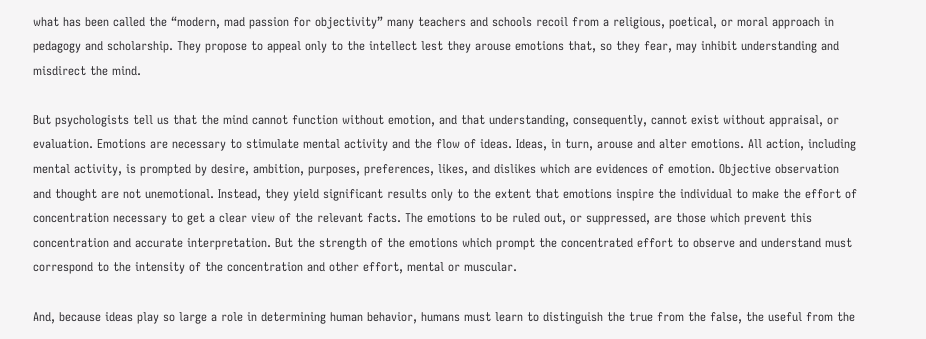what has been called the “modern, mad passion for objectivity” many teachers and schools recoil from a religious, poetical, or moral approach in pedagogy and scholarship. They propose to appeal only to the intellect lest they arouse emotions that, so they fear, may inhibit understanding and misdirect the mind.

But psychologists tell us that the mind cannot function without emotion, and that understanding, consequently, cannot exist without appraisal, or evaluation. Emotions are necessary to stimulate mental activity and the flow of ideas. Ideas, in turn, arouse and alter emotions. All action, including mental activity, is prompted by desire, ambition, purposes, preferences, likes, and dislikes which are evidences of emotion. Objective observation and thought are not unemotional. Instead, they yield significant results only to the extent that emotions inspire the individual to make the effort of concentration necessary to get a clear view of the relevant facts. The emotions to be ruled out, or suppressed, are those which prevent this concentration and accurate interpretation. But the strength of the emotions which prompt the concentrated effort to observe and understand must correspond to the intensity of the concentration and other effort, mental or muscular.

And, because ideas play so large a role in determining human behavior, humans must learn to distinguish the true from the false, the useful from the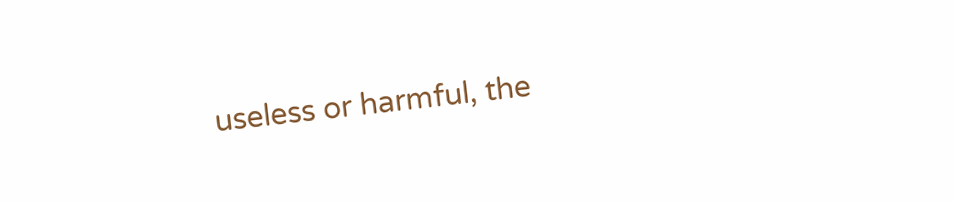useless or harmful, the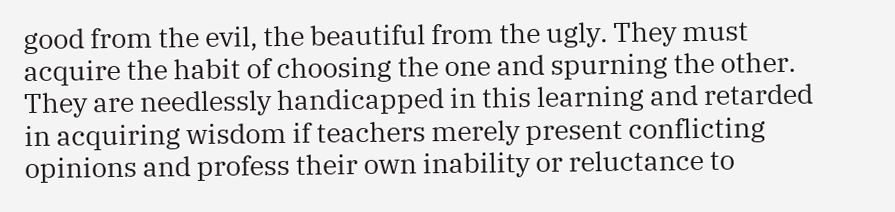good from the evil, the beautiful from the ugly. They must acquire the habit of choosing the one and spurning the other. They are needlessly handicapped in this learning and retarded in acquiring wisdom if teachers merely present conflicting opinions and profess their own inability or reluctance to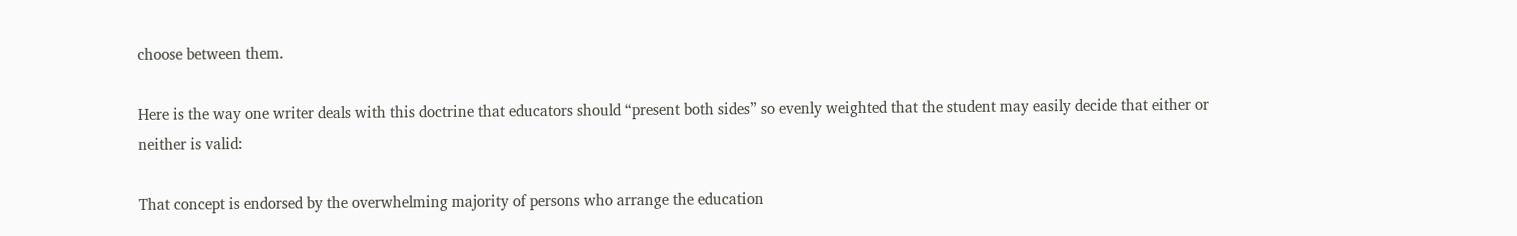choose between them.

Here is the way one writer deals with this doctrine that educators should “present both sides” so evenly weighted that the student may easily decide that either or neither is valid:

That concept is endorsed by the overwhelming majority of persons who arrange the education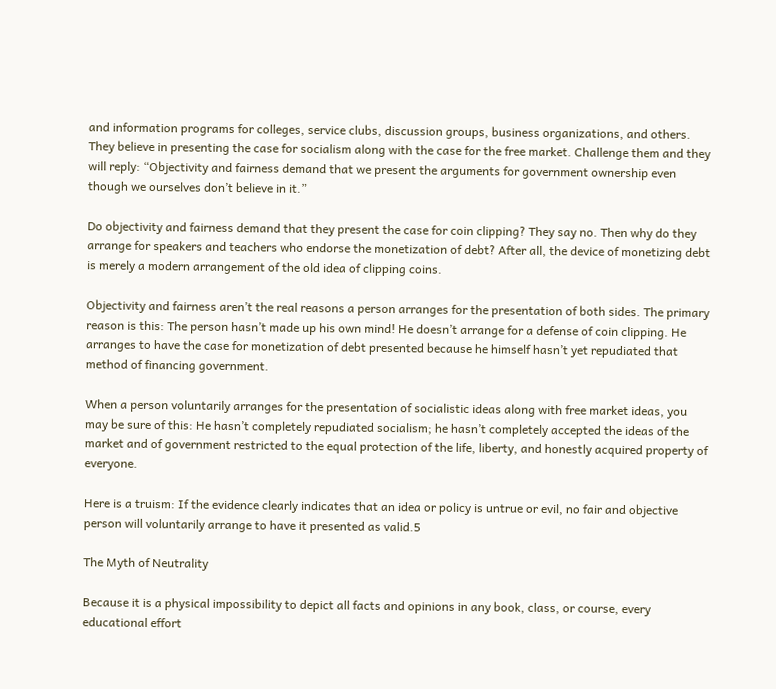and information programs for colleges, service clubs, discussion groups, business organizations, and others. They believe in presenting the case for socialism along with the case for the free market. Challenge them and they will reply: “Objectivity and fairness demand that we present the arguments for government ownership even though we ourselves don’t believe in it.”

Do objectivity and fairness demand that they present the case for coin clipping? They say no. Then why do they arrange for speakers and teachers who endorse the monetization of debt? After all, the device of monetizing debt is merely a modern arrangement of the old idea of clipping coins.

Objectivity and fairness aren’t the real reasons a person arranges for the presentation of both sides. The primary reason is this: The person hasn’t made up his own mind! He doesn’t arrange for a defense of coin clipping. He arranges to have the case for monetization of debt presented because he himself hasn’t yet repudiated that method of financing government.

When a person voluntarily arranges for the presentation of socialistic ideas along with free market ideas, you may be sure of this: He hasn’t completely repudiated socialism; he hasn’t completely accepted the ideas of the market and of government restricted to the equal protection of the life, liberty, and honestly acquired property of everyone.

Here is a truism: If the evidence clearly indicates that an idea or policy is untrue or evil, no fair and objective person will voluntarily arrange to have it presented as valid.5

The Myth of Neutrality

Because it is a physical impossibility to depict all facts and opinions in any book, class, or course, every educational effort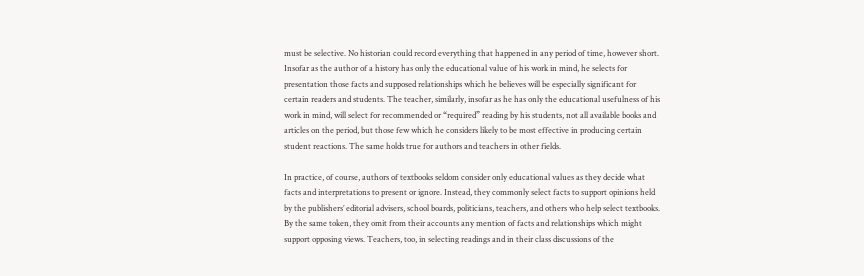must be selective. No historian could record everything that happened in any period of time, however short. Insofar as the author of a history has only the educational value of his work in mind, he selects for presentation those facts and supposed relationships which he believes will be especially significant for certain readers and students. The teacher, similarly, insofar as he has only the educational usefulness of his work in mind, will select for recommended or “required” reading by his students, not all available books and articles on the period, but those few which he considers likely to be most effective in producing certain student reactions. The same holds true for authors and teachers in other fields.

In practice, of course, authors of textbooks seldom consider only educational values as they decide what facts and interpretations to present or ignore. Instead, they commonly select facts to support opinions held by the publishers’ editorial advisers, school boards, politicians, teachers, and others who help select textbooks. By the same token, they omit from their accounts any mention of facts and relationships which might support opposing views. Teachers, too, in selecting readings and in their class discussions of the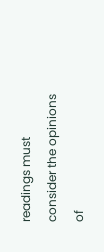readings must consider the opinions of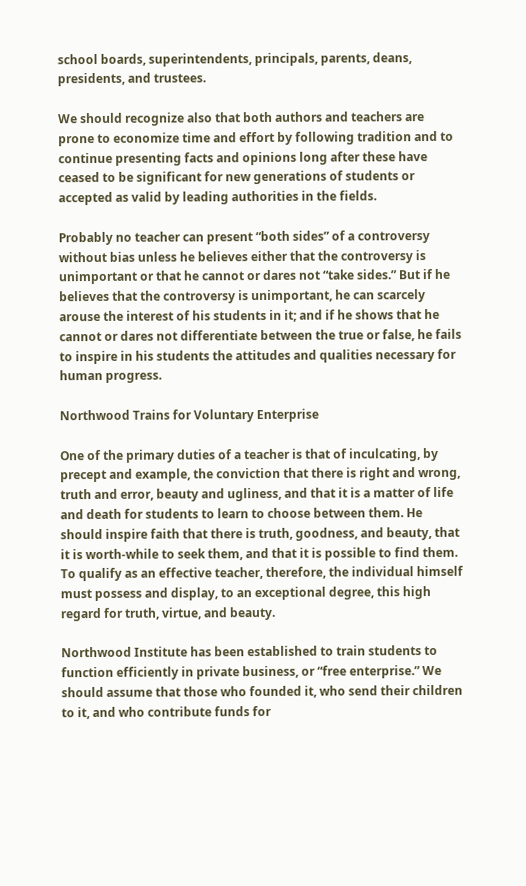school boards, superintendents, principals, parents, deans, presidents, and trustees.

We should recognize also that both authors and teachers are prone to economize time and effort by following tradition and to continue presenting facts and opinions long after these have ceased to be significant for new generations of students or accepted as valid by leading authorities in the fields.

Probably no teacher can present “both sides” of a controversy without bias unless he believes either that the controversy is unimportant or that he cannot or dares not “take sides.” But if he believes that the controversy is unimportant, he can scarcely arouse the interest of his students in it; and if he shows that he cannot or dares not differentiate between the true or false, he fails to inspire in his students the attitudes and qualities necessary for human progress.

Northwood Trains for Voluntary Enterprise

One of the primary duties of a teacher is that of inculcating, by precept and example, the conviction that there is right and wrong, truth and error, beauty and ugliness, and that it is a matter of life and death for students to learn to choose between them. He should inspire faith that there is truth, goodness, and beauty, that it is worth-while to seek them, and that it is possible to find them. To qualify as an effective teacher, therefore, the individual himself must possess and display, to an exceptional degree, this high regard for truth, virtue, and beauty.

Northwood Institute has been established to train students to function efficiently in private business, or “free enterprise.” We should assume that those who founded it, who send their children to it, and who contribute funds for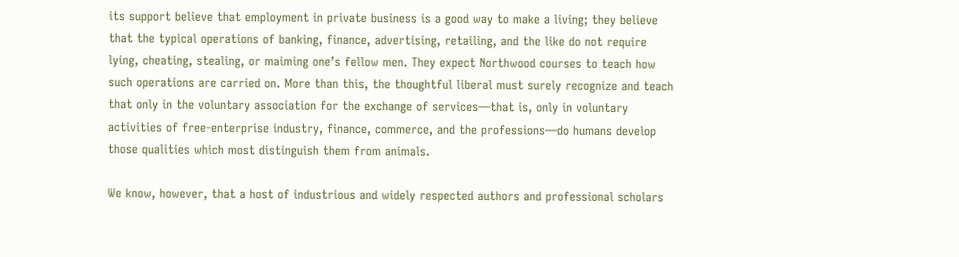its support believe that employment in private business is a good way to make a living; they believe that the typical operations of banking, finance, advertising, retailing, and the like do not require lying, cheating, stealing, or maiming one’s fellow men. They expect Northwood courses to teach how such operations are carried on. More than this, the thoughtful liberal must surely recognize and teach that only in the voluntary association for the exchange of services—that is, only in voluntary activities of free-enterprise industry, finance, commerce, and the professions—do humans develop those qualities which most distinguish them from animals.

We know, however, that a host of industrious and widely respected authors and professional scholars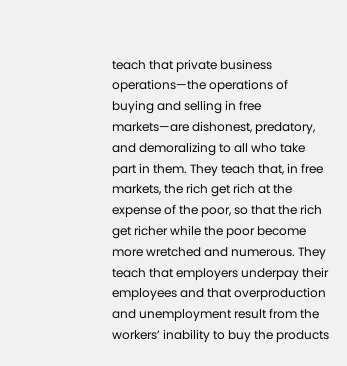teach that private business operations—the operations of buying and selling in free markets—are dishonest, predatory, and demoralizing to all who take part in them. They teach that, in free markets, the rich get rich at the expense of the poor, so that the rich get richer while the poor become more wretched and numerous. They teach that employers underpay their employees and that overproduction and unemployment result from the workers’ inability to buy the products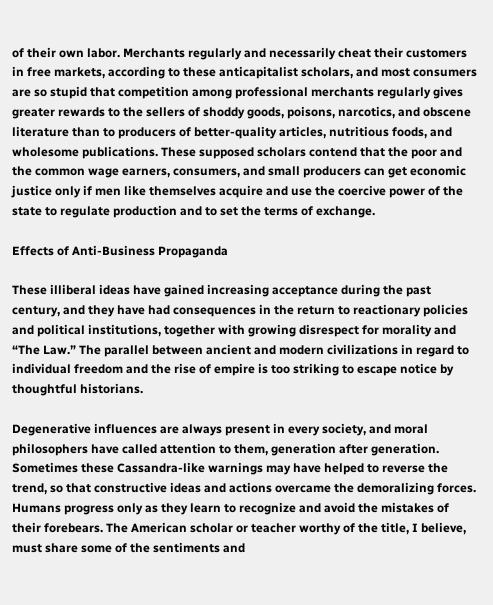of their own labor. Merchants regularly and necessarily cheat their customers in free markets, according to these anticapitalist scholars, and most consumers are so stupid that competition among professional merchants regularly gives greater rewards to the sellers of shoddy goods, poisons, narcotics, and obscene literature than to producers of better-quality articles, nutritious foods, and wholesome publications. These supposed scholars contend that the poor and the common wage earners, consumers, and small producers can get economic justice only if men like themselves acquire and use the coercive power of the state to regulate production and to set the terms of exchange.

Effects of Anti-Business Propaganda

These illiberal ideas have gained increasing acceptance during the past century, and they have had consequences in the return to reactionary policies and political institutions, together with growing disrespect for morality and “The Law.” The parallel between ancient and modern civilizations in regard to individual freedom and the rise of empire is too striking to escape notice by thoughtful historians.

Degenerative influences are always present in every society, and moral philosophers have called attention to them, generation after generation. Sometimes these Cassandra-like warnings may have helped to reverse the trend, so that constructive ideas and actions overcame the demoralizing forces. Humans progress only as they learn to recognize and avoid the mistakes of their forebears. The American scholar or teacher worthy of the title, I believe, must share some of the sentiments and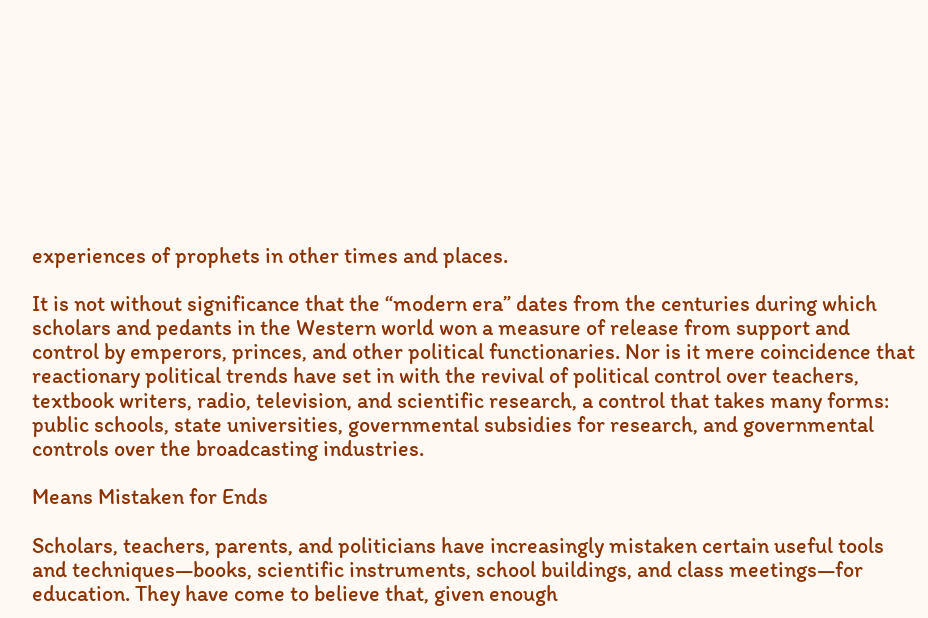experiences of prophets in other times and places.

It is not without significance that the “modern era” dates from the centuries during which scholars and pedants in the Western world won a measure of release from support and control by emperors, princes, and other political functionaries. Nor is it mere coincidence that reactionary political trends have set in with the revival of political control over teachers, textbook writers, radio, television, and scientific research, a control that takes many forms: public schools, state universities, governmental subsidies for research, and governmental controls over the broadcasting industries.

Means Mistaken for Ends

Scholars, teachers, parents, and politicians have increasingly mistaken certain useful tools and techniques—books, scientific instruments, school buildings, and class meetings—for education. They have come to believe that, given enough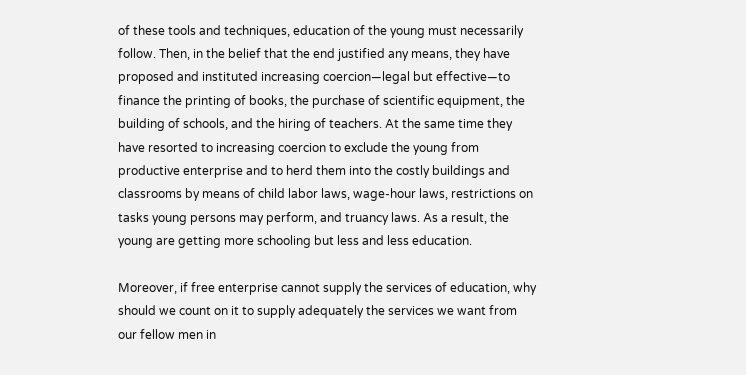of these tools and techniques, education of the young must necessarily follow. Then, in the belief that the end justified any means, they have proposed and instituted increasing coercion—legal but effective—to finance the printing of books, the purchase of scientific equipment, the building of schools, and the hiring of teachers. At the same time they have resorted to increasing coercion to exclude the young from productive enterprise and to herd them into the costly buildings and classrooms by means of child labor laws, wage-hour laws, restrictions on tasks young persons may perform, and truancy laws. As a result, the young are getting more schooling but less and less education.

Moreover, if free enterprise cannot supply the services of education, why should we count on it to supply adequately the services we want from our fellow men in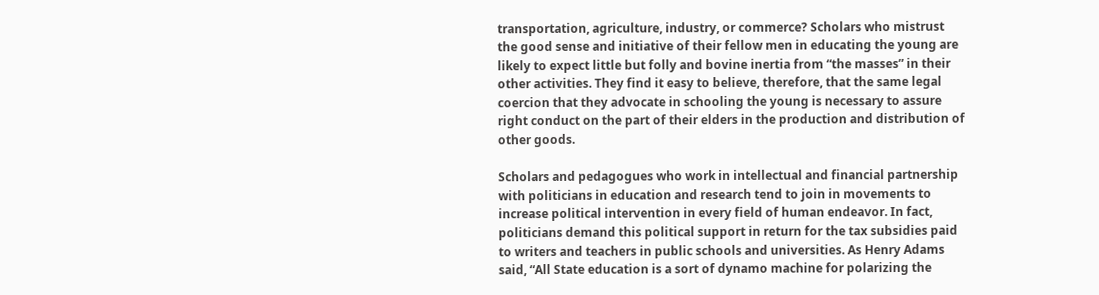transportation, agriculture, industry, or commerce? Scholars who mistrust the good sense and initiative of their fellow men in educating the young are likely to expect little but folly and bovine inertia from “the masses” in their other activities. They find it easy to believe, therefore, that the same legal coercion that they advocate in schooling the young is necessary to assure right conduct on the part of their elders in the production and distribution of other goods.

Scholars and pedagogues who work in intellectual and financial partnership with politicians in education and research tend to join in movements to increase political intervention in every field of human endeavor. In fact, politicians demand this political support in return for the tax subsidies paid to writers and teachers in public schools and universities. As Henry Adams said, “All State education is a sort of dynamo machine for polarizing the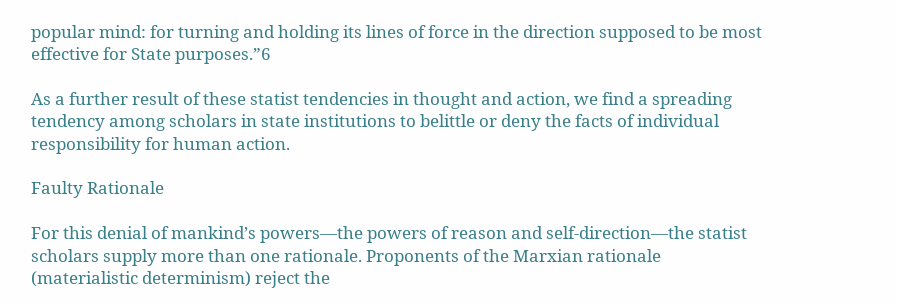popular mind: for turning and holding its lines of force in the direction supposed to be most effective for State purposes.”6

As a further result of these statist tendencies in thought and action, we find a spreading tendency among scholars in state institutions to belittle or deny the facts of individual responsibility for human action.

Faulty Rationale

For this denial of mankind’s powers—the powers of reason and self-direction—the statist scholars supply more than one rationale. Proponents of the Marxian rationale (materialistic determinism) reject the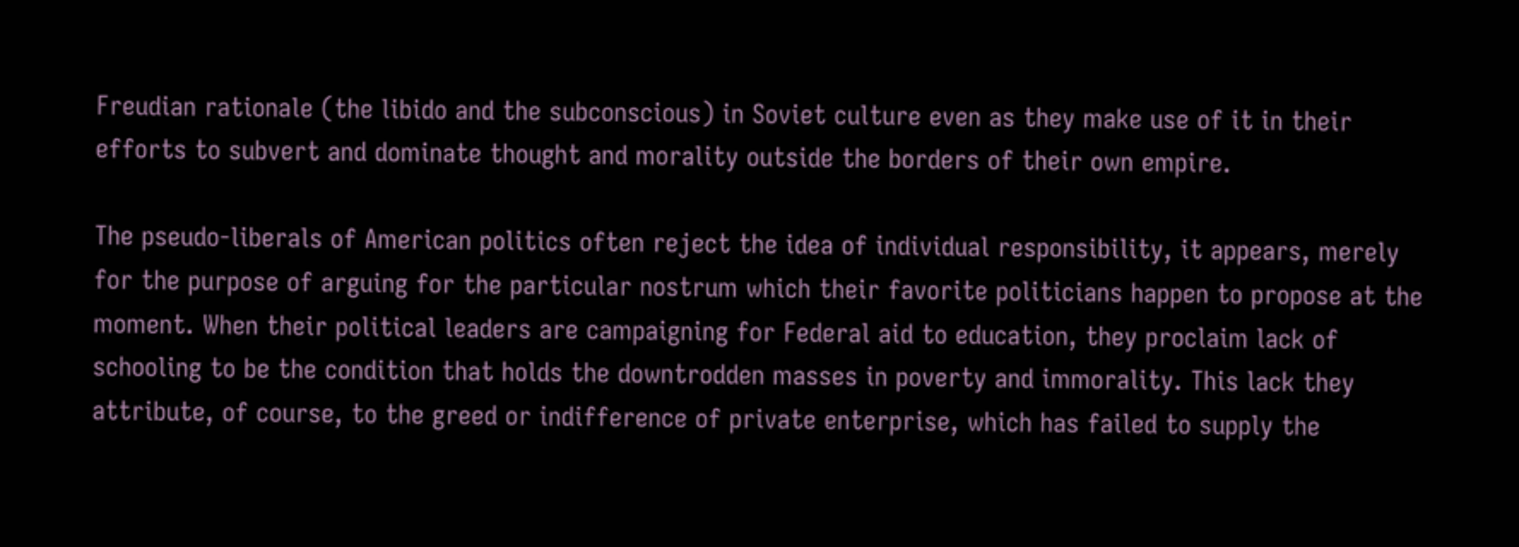Freudian rationale (the libido and the subconscious) in Soviet culture even as they make use of it in their efforts to subvert and dominate thought and morality outside the borders of their own empire.

The pseudo-liberals of American politics often reject the idea of individual responsibility, it appears, merely for the purpose of arguing for the particular nostrum which their favorite politicians happen to propose at the moment. When their political leaders are campaigning for Federal aid to education, they proclaim lack of schooling to be the condition that holds the downtrodden masses in poverty and immorality. This lack they attribute, of course, to the greed or indifference of private enterprise, which has failed to supply the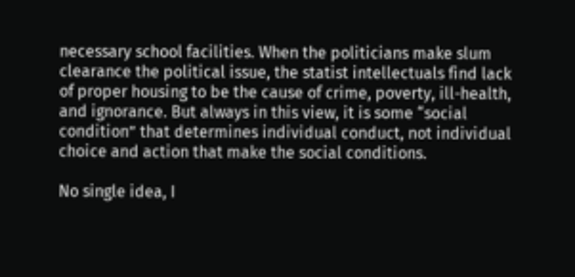necessary school facilities. When the politicians make slum clearance the political issue, the statist intellectuals find lack of proper housing to be the cause of crime, poverty, ill-health, and ignorance. But always in this view, it is some “social condition” that determines individual conduct, not individual choice and action that make the social conditions.

No single idea, I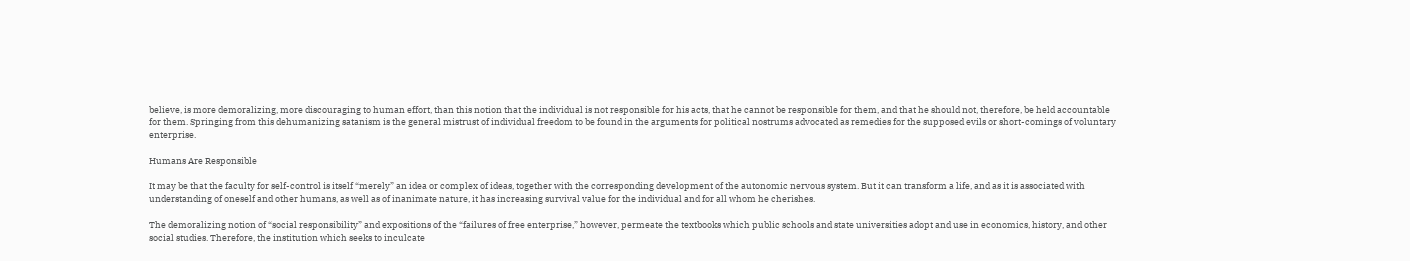believe, is more demoralizing, more discouraging to human effort, than this notion that the individual is not responsible for his acts, that he cannot be responsible for them, and that he should not, therefore, be held accountable for them. Springing from this dehumanizing satanism is the general mistrust of individual freedom to be found in the arguments for political nostrums advocated as remedies for the supposed evils or short-comings of voluntary enterprise.

Humans Are Responsible

It may be that the faculty for self-control is itself “merely” an idea or complex of ideas, together with the corresponding development of the autonomic nervous system. But it can transform a life, and as it is associated with understanding of oneself and other humans, as well as of inanimate nature, it has increasing survival value for the individual and for all whom he cherishes.

The demoralizing notion of “social responsibility” and expositions of the “failures of free enterprise,” however, permeate the textbooks which public schools and state universities adopt and use in economics, history, and other social studies. Therefore, the institution which seeks to inculcate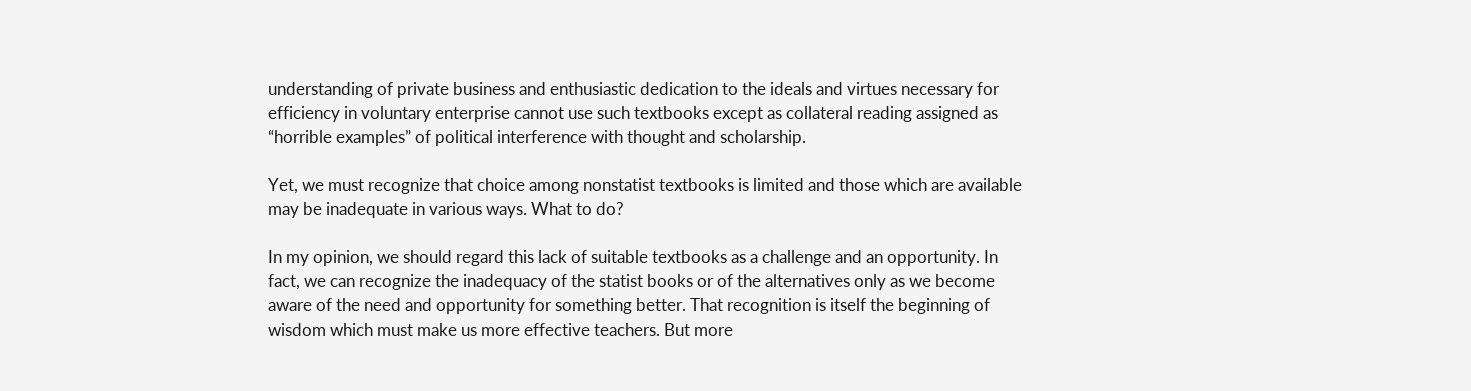understanding of private business and enthusiastic dedication to the ideals and virtues necessary for efficiency in voluntary enterprise cannot use such textbooks except as collateral reading assigned as “horrible examples” of political interference with thought and scholarship.

Yet, we must recognize that choice among nonstatist textbooks is limited and those which are available may be inadequate in various ways. What to do?

In my opinion, we should regard this lack of suitable textbooks as a challenge and an opportunity. In fact, we can recognize the inadequacy of the statist books or of the alternatives only as we become aware of the need and opportunity for something better. That recognition is itself the beginning of wisdom which must make us more effective teachers. But more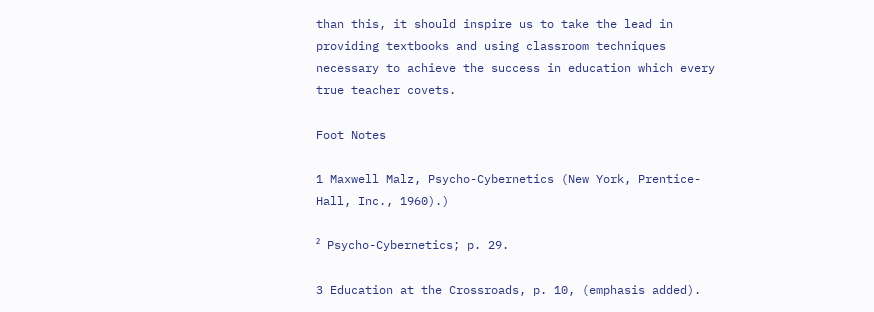than this, it should inspire us to take the lead in providing textbooks and using classroom techniques necessary to achieve the success in education which every true teacher covets.

Foot Notes

1 Maxwell Malz, Psycho-Cybernetics (New York, Prentice-Hall, Inc., 1960).)

² Psycho-Cybernetics; p. 29.

3 Education at the Crossroads, p. 10, (emphasis added).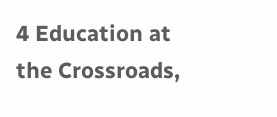4 Education at the Crossroads,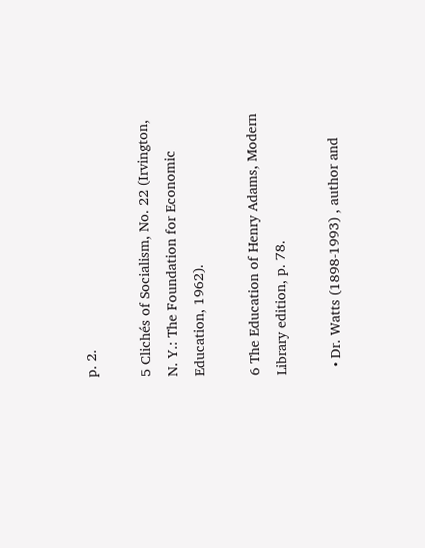p. 2.

5 Clichés of Socialism, No. 22 (Irvington, N. Y.: The Foundation for Economic Education, 1962).

6 The Education of Henry Adams, Modern Library edition, p. 78.

  • Dr. Watts (1898-1993) , author and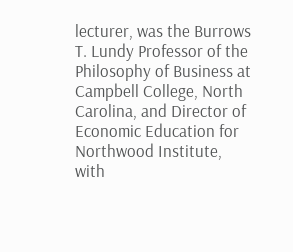lecturer, was the Burrows T. Lundy Professor of the Philosophy of Business at Campbell College, North Carolina, and Director of Economic Education for Northwood Institute, with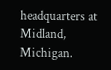headquarters at Midland, Michigan.